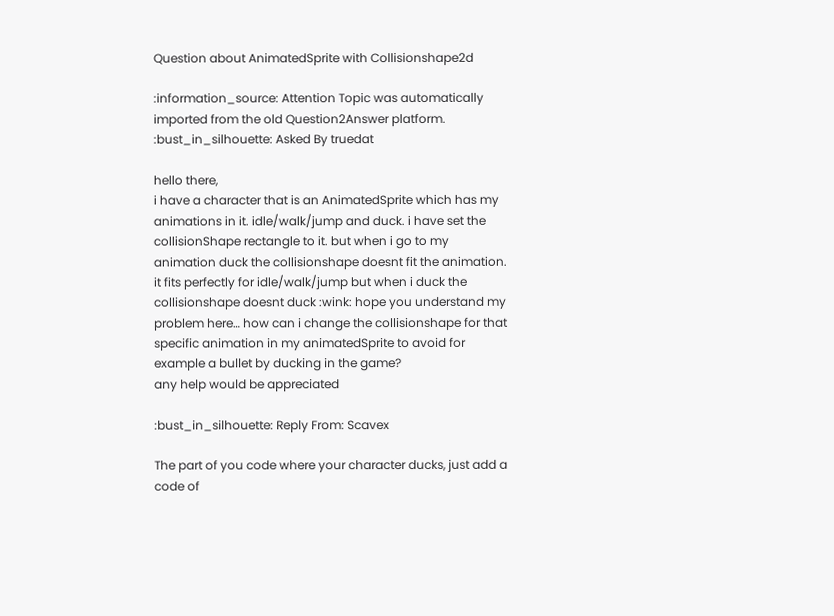Question about AnimatedSprite with Collisionshape2d

:information_source: Attention Topic was automatically imported from the old Question2Answer platform.
:bust_in_silhouette: Asked By truedat

hello there,
i have a character that is an AnimatedSprite which has my animations in it. idle/walk/jump and duck. i have set the collisionShape rectangle to it. but when i go to my animation duck the collisionshape doesnt fit the animation. it fits perfectly for idle/walk/jump but when i duck the collisionshape doesnt duck :wink: hope you understand my problem here… how can i change the collisionshape for that specific animation in my animatedSprite to avoid for example a bullet by ducking in the game?
any help would be appreciated

:bust_in_silhouette: Reply From: Scavex

The part of you code where your character ducks, just add a code of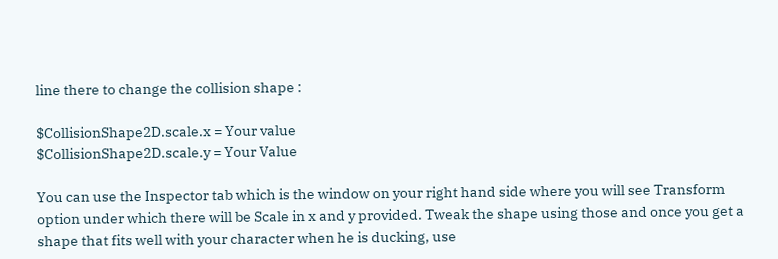line there to change the collision shape :

$CollisionShape2D.scale.x = Your value
$CollisionShape2D.scale.y = Your Value

You can use the Inspector tab which is the window on your right hand side where you will see Transform option under which there will be Scale in x and y provided. Tweak the shape using those and once you get a shape that fits well with your character when he is ducking, use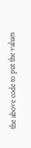the above code to put the values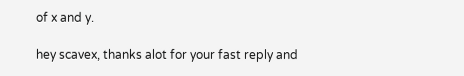of x and y.

hey scavex, thanks alot for your fast reply and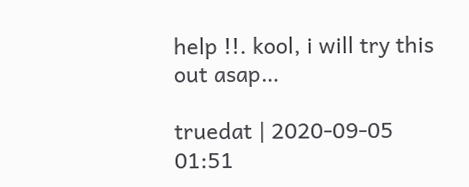help !!. kool, i will try this out asap…

truedat | 2020-09-05 01:51